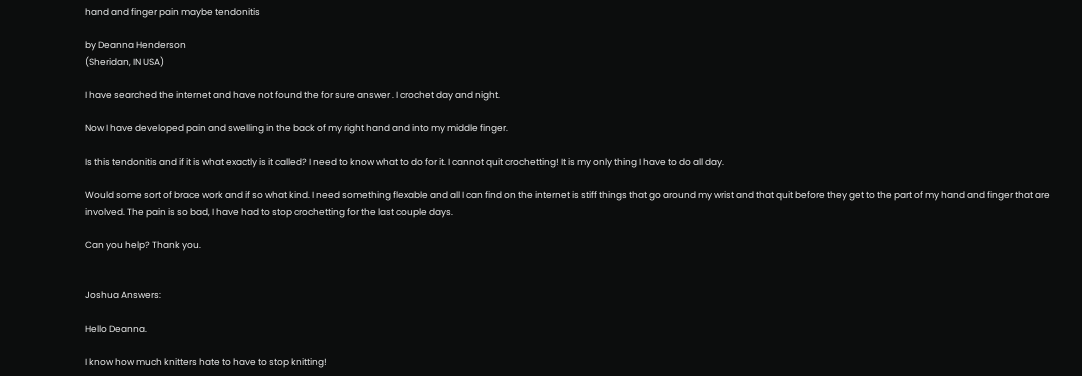hand and finger pain maybe tendonitis

by Deanna Henderson
(Sheridan, IN USA)

I have searched the internet and have not found the for sure answer . I crochet day and night.

Now I have developed pain and swelling in the back of my right hand and into my middle finger.

Is this tendonitis and if it is what exactly is it called? I need to know what to do for it. I cannot quit crochetting! It is my only thing I have to do all day.

Would some sort of brace work and if so what kind. I need something flexable and all I can find on the internet is stiff things that go around my wrist and that quit before they get to the part of my hand and finger that are involved. The pain is so bad, I have had to stop crochetting for the last couple days.

Can you help? Thank you.


Joshua Answers:

Hello Deanna.

I know how much knitters hate to have to stop knitting!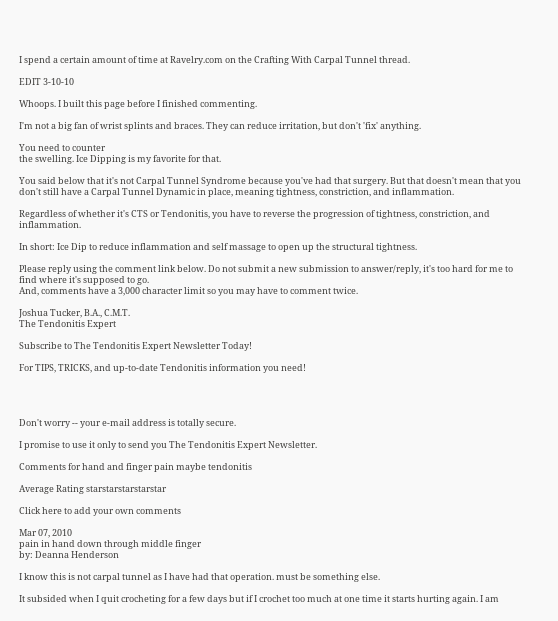I spend a certain amount of time at Ravelry.com on the Crafting With Carpal Tunnel thread.

EDIT 3-10-10

Whoops. I built this page before I finished commenting.

I'm not a big fan of wrist splints and braces. They can reduce irritation, but don't 'fix' anything.

You need to counter
the swelling. Ice Dipping is my favorite for that.

You said below that it's not Carpal Tunnel Syndrome because you've had that surgery. But that doesn't mean that you don't still have a Carpal Tunnel Dynamic in place, meaning tightness, constriction, and inflammation.

Regardless of whether it's CTS or Tendonitis, you have to reverse the progression of tightness, constriction, and inflammation.

In short: Ice Dip to reduce inflammation and self massage to open up the structural tightness.

Please reply using the comment link below. Do not submit a new submission to answer/reply, it's too hard for me to find where it's supposed to go.
And, comments have a 3,000 character limit so you may have to comment twice.

Joshua Tucker, B.A., C.M.T.
The Tendonitis Expert

Subscribe to The Tendonitis Expert Newsletter Today!

For TIPS, TRICKS, and up-to-date Tendonitis information you need!




Don't worry -- your e-mail address is totally secure.

I promise to use it only to send you The Tendonitis Expert Newsletter.

Comments for hand and finger pain maybe tendonitis

Average Rating starstarstarstarstar

Click here to add your own comments

Mar 07, 2010
pain in hand down through middle finger
by: Deanna Henderson

I know this is not carpal tunnel as I have had that operation. must be something else.

It subsided when I quit crocheting for a few days but if I crochet too much at one time it starts hurting again. I am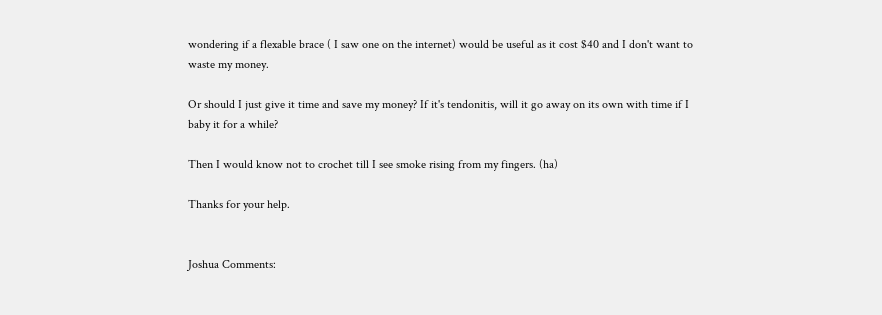wondering if a flexable brace ( I saw one on the internet) would be useful as it cost $40 and I don't want to waste my money.

Or should I just give it time and save my money? If it's tendonitis, will it go away on its own with time if I baby it for a while?

Then I would know not to crochet till I see smoke rising from my fingers. (ha)

Thanks for your help.


Joshua Comments: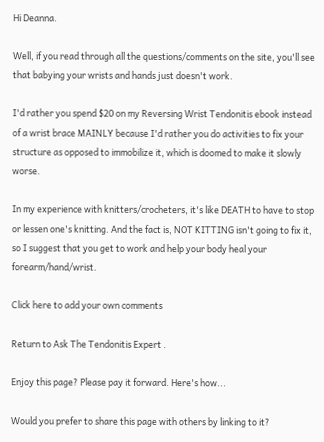Hi Deanna.

Well, if you read through all the questions/comments on the site, you'll see that babying your wrists and hands just doesn't work.

I'd rather you spend $20 on my Reversing Wrist Tendonitis ebook instead of a wrist brace MAINLY because I'd rather you do activities to fix your structure as opposed to immobilize it, which is doomed to make it slowly worse.

In my experience with knitters/crocheters, it's like DEATH to have to stop or lessen one's knitting. And the fact is, NOT KITTING isn't going to fix it, so I suggest that you get to work and help your body heal your forearm/hand/wrist.

Click here to add your own comments

Return to Ask The Tendonitis Expert .

Enjoy this page? Please pay it forward. Here's how...

Would you prefer to share this page with others by linking to it?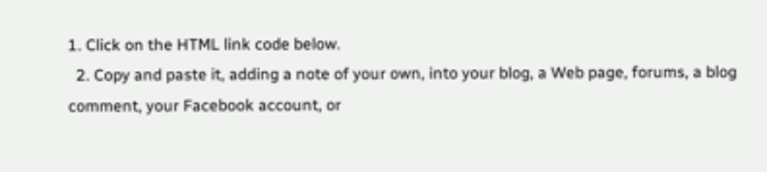1. Click on the HTML link code below.
  2. Copy and paste it, adding a note of your own, into your blog, a Web page, forums, a blog comment, your Facebook account, or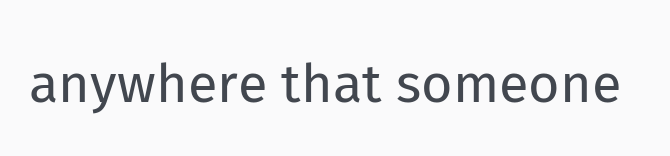anywhere that someone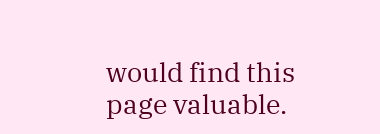would find this page valuable.